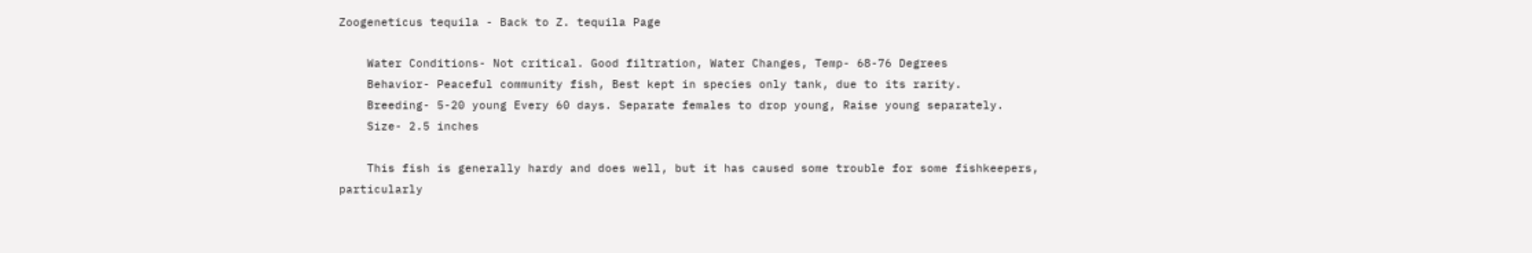Zoogeneticus tequila - Back to Z. tequila Page

    Water Conditions- Not critical. Good filtration, Water Changes, Temp- 68-76 Degrees
    Behavior- Peaceful community fish, Best kept in species only tank, due to its rarity.
    Breeding- 5-20 young Every 60 days. Separate females to drop young, Raise young separately.
    Size- 2.5 inches

    This fish is generally hardy and does well, but it has caused some trouble for some fishkeepers, particularly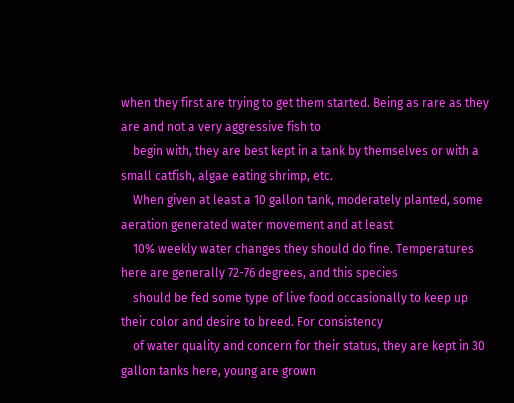when they first are trying to get them started. Being as rare as they are and not a very aggressive fish to
    begin with, they are best kept in a tank by themselves or with a small catfish, algae eating shrimp, etc.
    When given at least a 10 gallon tank, moderately planted, some aeration generated water movement and at least
    10% weekly water changes they should do fine. Temperatures here are generally 72-76 degrees, and this species
    should be fed some type of live food occasionally to keep up their color and desire to breed. For consistency
    of water quality and concern for their status, they are kept in 30 gallon tanks here, young are grown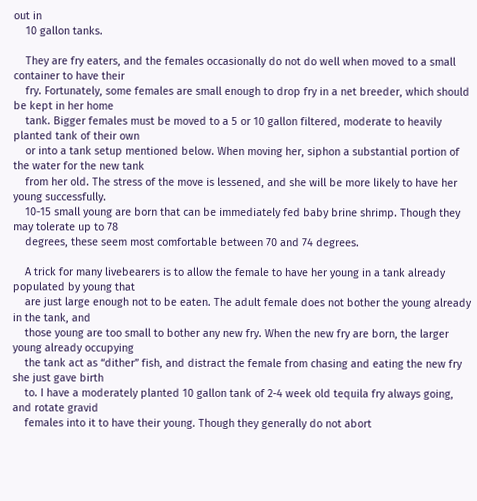out in
    10 gallon tanks.

    They are fry eaters, and the females occasionally do not do well when moved to a small container to have their
    fry. Fortunately, some females are small enough to drop fry in a net breeder, which should be kept in her home
    tank. Bigger females must be moved to a 5 or 10 gallon filtered, moderate to heavily planted tank of their own
    or into a tank setup mentioned below. When moving her, siphon a substantial portion of the water for the new tank
    from her old. The stress of the move is lessened, and she will be more likely to have her young successfully.
    10-15 small young are born that can be immediately fed baby brine shrimp. Though they may tolerate up to 78
    degrees, these seem most comfortable between 70 and 74 degrees.

    A trick for many livebearers is to allow the female to have her young in a tank already populated by young that
    are just large enough not to be eaten. The adult female does not bother the young already in the tank, and
    those young are too small to bother any new fry. When the new fry are born, the larger young already occupying
    the tank act as “dither” fish, and distract the female from chasing and eating the new fry she just gave birth
    to. I have a moderately planted 10 gallon tank of 2-4 week old tequila fry always going, and rotate gravid
    females into it to have their young. Though they generally do not abort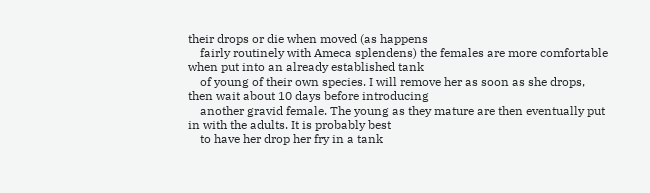their drops or die when moved (as happens
    fairly routinely with Ameca splendens) the females are more comfortable when put into an already established tank
    of young of their own species. I will remove her as soon as she drops, then wait about 10 days before introducing
    another gravid female. The young as they mature are then eventually put in with the adults. It is probably best
    to have her drop her fry in a tank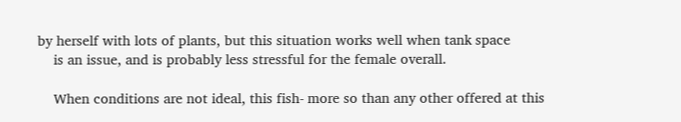by herself with lots of plants, but this situation works well when tank space
    is an issue, and is probably less stressful for the female overall.

    When conditions are not ideal, this fish- more so than any other offered at this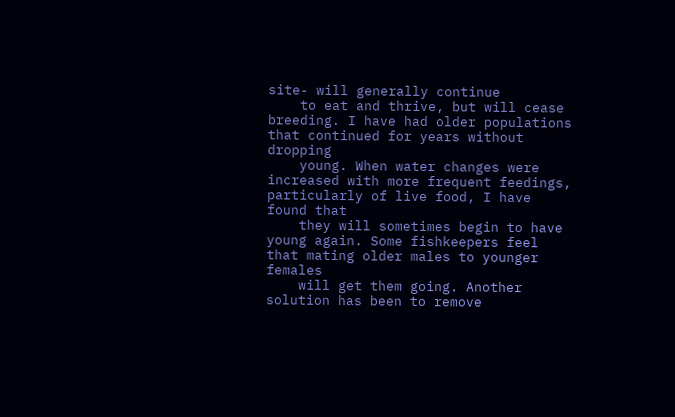site- will generally continue
    to eat and thrive, but will cease breeding. I have had older populations that continued for years without dropping
    young. When water changes were increased with more frequent feedings, particularly of live food, I have found that
    they will sometimes begin to have young again. Some fishkeepers feel that mating older males to younger females
    will get them going. Another solution has been to remove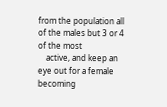from the population all of the males but 3 or 4 of the most
    active, and keep an eye out for a female becoming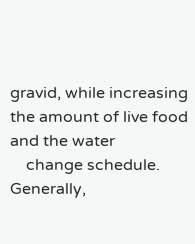gravid, while increasing the amount of live food and the water
    change schedule. Generally,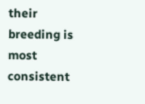their breeding is most consistent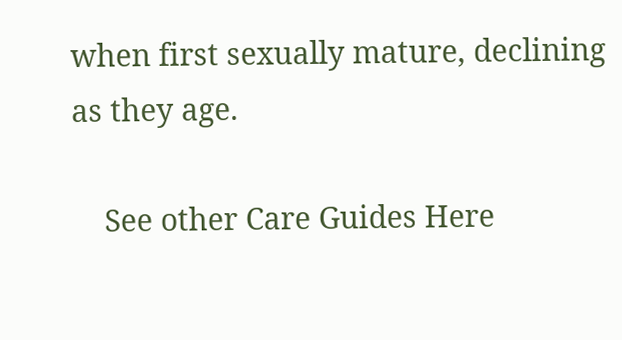when first sexually mature, declining as they age.

    See other Care Guides Here